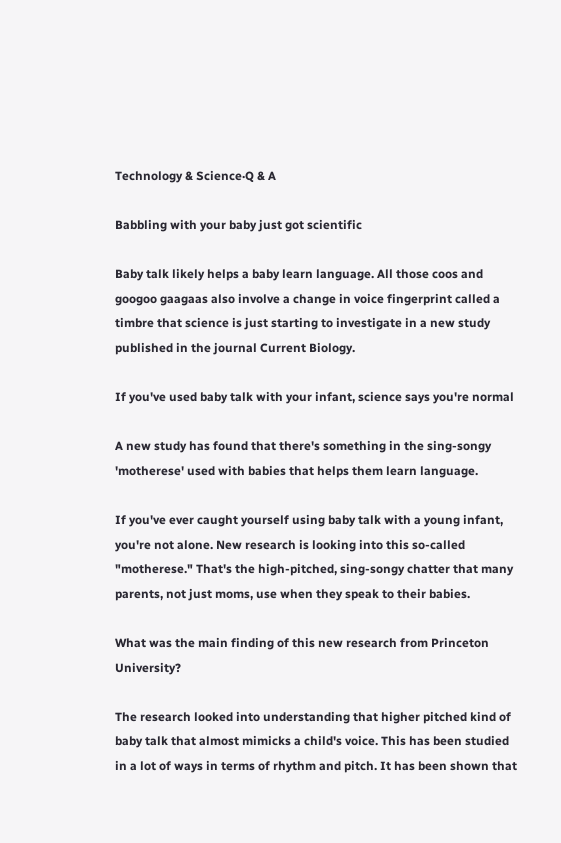Technology & Science·Q & A

Babbling with your baby just got scientific

Baby talk likely helps a baby learn language. All those coos and googoo gaagaas also involve a change in voice fingerprint called a timbre that science is just starting to investigate in a new study published in the journal Current Biology.

If you've used baby talk with your infant, science says you're normal

A new study has found that there's something in the sing-songy 'motherese' used with babies that helps them learn language.

If you've ever caught yourself using baby talk with a young infant, you're not alone. New research is looking into this so-called "motherese." That's the high-pitched, sing-songy chatter that many parents, not just moms, use when they speak to their babies.

What was the main finding of this new research from Princeton University?

The research looked into understanding that higher pitched kind of baby talk that almost mimicks a child's voice. This has been studied in a lot of ways in terms of rhythm and pitch. It has been shown that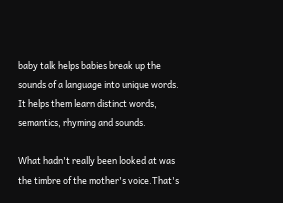baby talk helps babies break up the sounds of a language into unique words. It helps them learn distinct words, semantics, rhyming and sounds.

What hadn't really been looked at was the timbre of the mother's voice.That's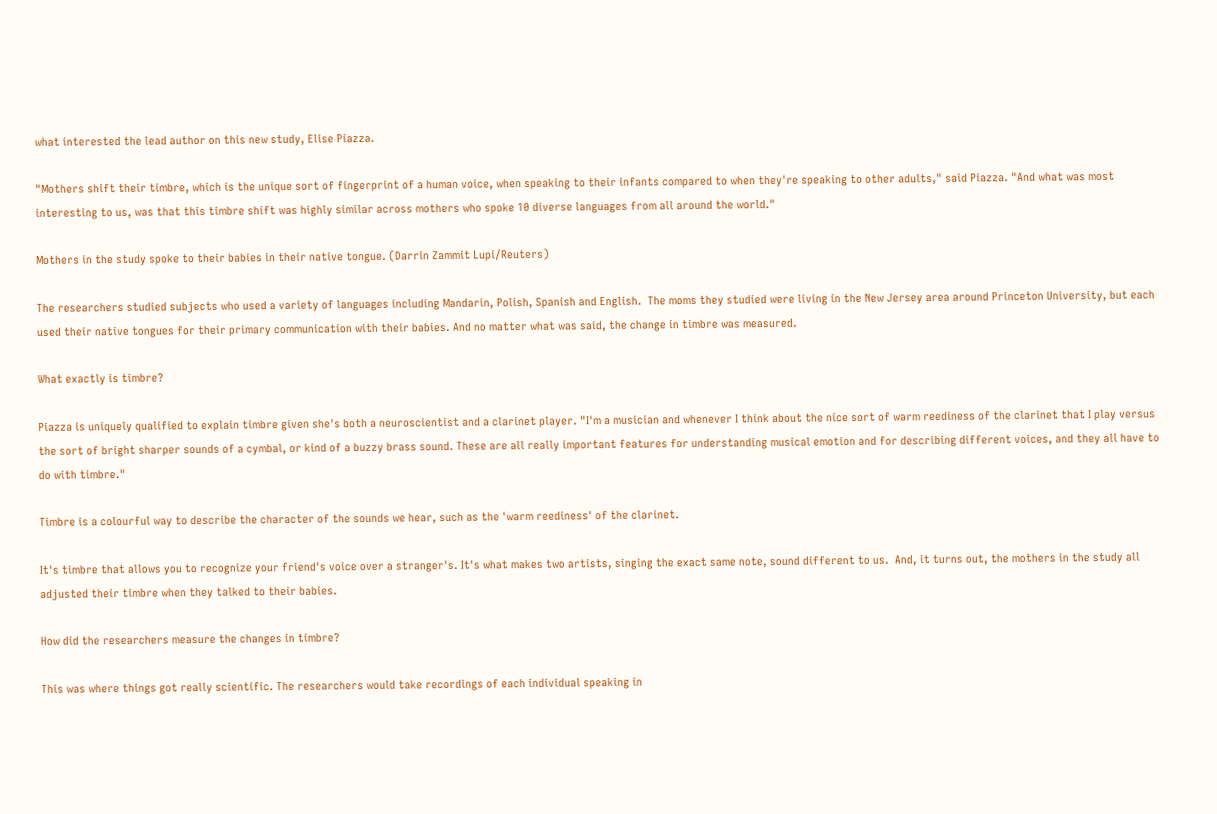what interested the lead author on this new study, Elise Piazza.

"Mothers shift their timbre, which is the unique sort of fingerprint of a human voice, when speaking to their infants compared to when they're speaking to other adults," said Piazza. "And what was most interesting to us, was that this timbre shift was highly similar across mothers who spoke 10 diverse languages from all around the world."

Mothers in the study spoke to their babies in their native tongue. (Darrin Zammit Lupi/Reuters)

The researchers studied subjects who used a variety of languages including Mandarin, Polish, Spanish and English.  The moms they studied were living in the New Jersey area around Princeton University, but each used their native tongues for their primary communication with their babies. And no matter what was said, the change in timbre was measured.

What exactly is timbre?

Piazza is uniquely qualified to explain timbre given she's both a neuroscientist and a clarinet player. "I'm a musician and whenever I think about the nice sort of warm reediness of the clarinet that I play versus the sort of bright sharper sounds of a cymbal, or kind of a buzzy brass sound. These are all really important features for understanding musical emotion and for describing different voices, and they all have to do with timbre."

Timbre is a colourful way to describe the character of the sounds we hear, such as the 'warm reediness' of the clarinet.

It's timbre that allows you to recognize your friend's voice over a stranger's. It's what makes two artists, singing the exact same note, sound different to us.  And, it turns out, the mothers in the study all adjusted their timbre when they talked to their babies.

How did the researchers measure the changes in timbre?

This was where things got really scientific. The researchers would take recordings of each individual speaking in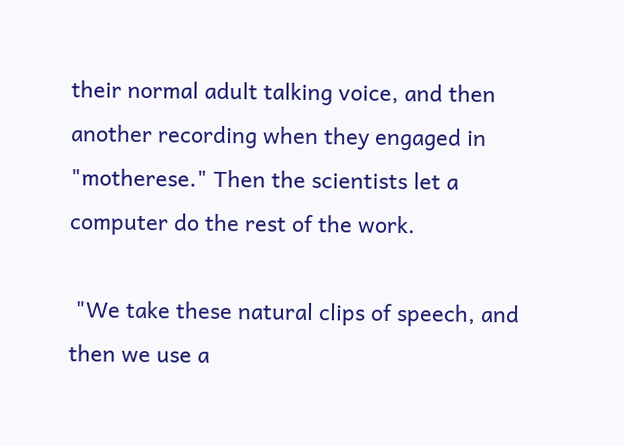their normal adult talking voice, and then another recording when they engaged in "motherese." Then the scientists let a computer do the rest of the work.

 "We take these natural clips of speech, and then we use a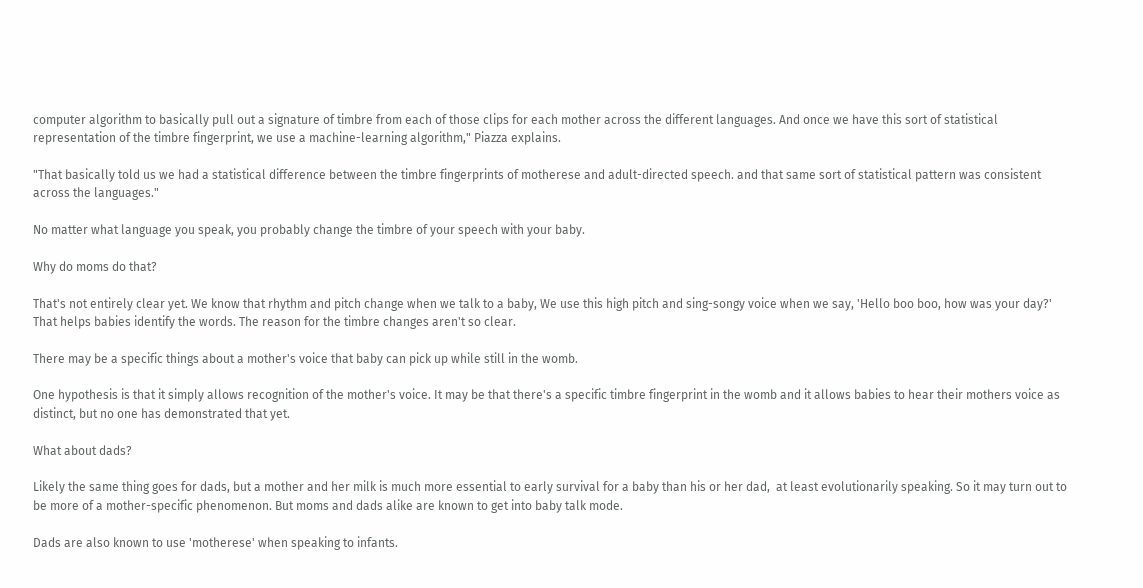computer algorithm to basically pull out a signature of timbre from each of those clips for each mother across the different languages. And once we have this sort of statistical representation of the timbre fingerprint, we use a machine-learning algorithm," Piazza explains.

"That basically told us we had a statistical difference between the timbre fingerprints of motherese and adult-directed speech. and that same sort of statistical pattern was consistent across the languages."

No matter what language you speak, you probably change the timbre of your speech with your baby.

Why do moms do that?

That's not entirely clear yet. We know that rhythm and pitch change when we talk to a baby, We use this high pitch and sing-songy voice when we say, 'Hello boo boo, how was your day?' That helps babies identify the words. The reason for the timbre changes aren't so clear.

There may be a specific things about a mother's voice that baby can pick up while still in the womb.

One hypothesis is that it simply allows recognition of the mother's voice. It may be that there's a specific timbre fingerprint in the womb and it allows babies to hear their mothers voice as distinct, but no one has demonstrated that yet.

What about dads?

Likely the same thing goes for dads, but a mother and her milk is much more essential to early survival for a baby than his or her dad,  at least evolutionarily speaking. So it may turn out to be more of a mother-specific phenomenon. But moms and dads alike are known to get into baby talk mode.

Dads are also known to use 'motherese' when speaking to infants.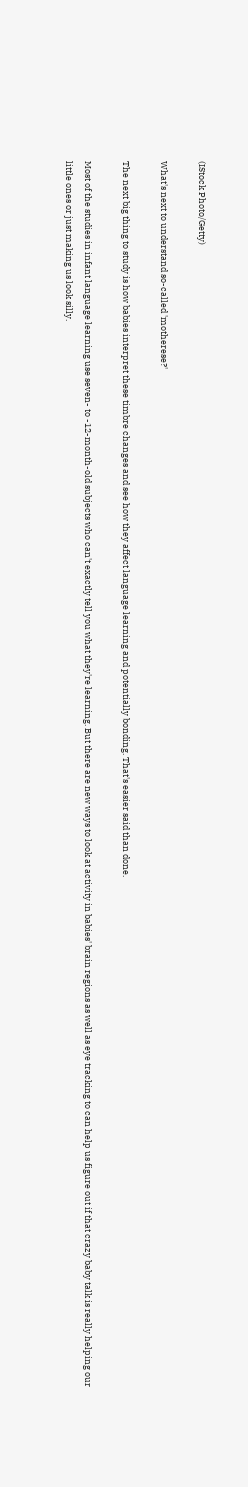(IStock Photo/Getty)

What's next to understand so-called 'motherese?'

The next big thing to study is how babies interpret these timbre changes and see how they affect language learning and potentially bonding. That's easier said than done.

Most of the studies in infant language learning use seven- to -12-month-old subjects who can't exactly tell you what they're learning. But there are new ways to look at activity in babies' brain regions as well as eye tracking to can help us figure out if that crazy baby talk is really helping our little ones or just making us look silly.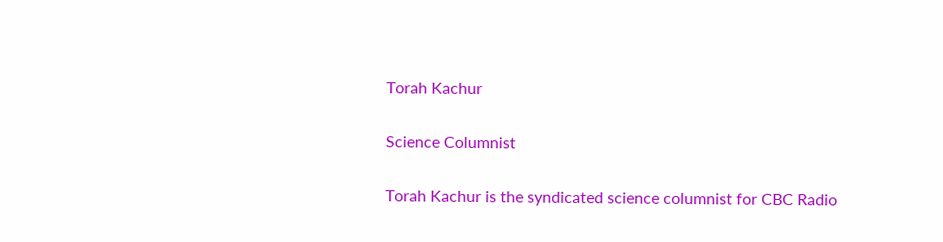Torah Kachur

Science Columnist

Torah Kachur is the syndicated science columnist for CBC Radio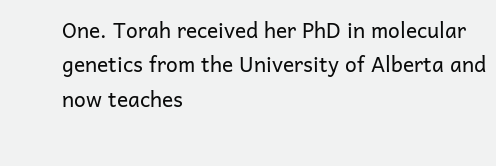One. Torah received her PhD in molecular genetics from the University of Alberta and now teaches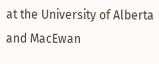at the University of Alberta and MacEwan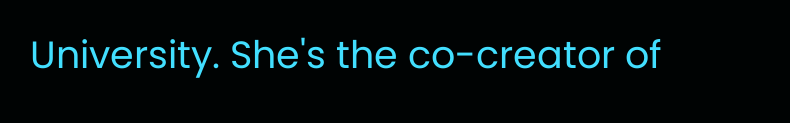University. She's the co-creator of